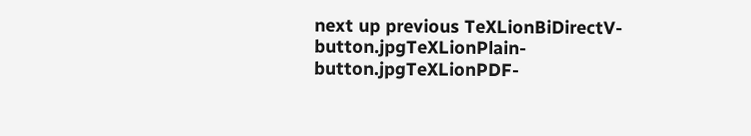next up previous TeXLionBiDirectV-button.jpgTeXLionPlain-button.jpgTeXLionPDF-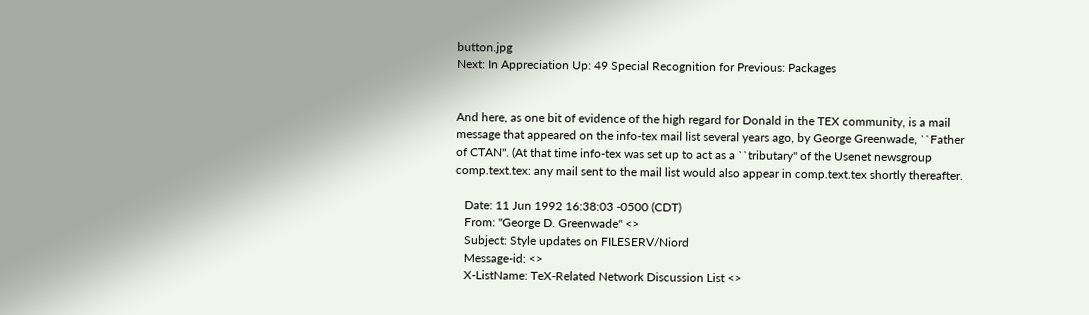button.jpg
Next: In Appreciation Up: 49 Special Recognition for Previous: Packages


And here, as one bit of evidence of the high regard for Donald in the TEX community, is a mail message that appeared on the info-tex mail list several years ago, by George Greenwade, ``Father of CTAN''. (At that time info-tex was set up to act as a ``tributary'' of the Usenet newsgroup comp.text.tex: any mail sent to the mail list would also appear in comp.text.tex shortly thereafter.

   Date: 11 Jun 1992 16:38:03 -0500 (CDT)
   From: "George D. Greenwade" <>
   Subject: Style updates on FILESERV/Niord
   Message-id: <>
   X-ListName: TeX-Related Network Discussion List <>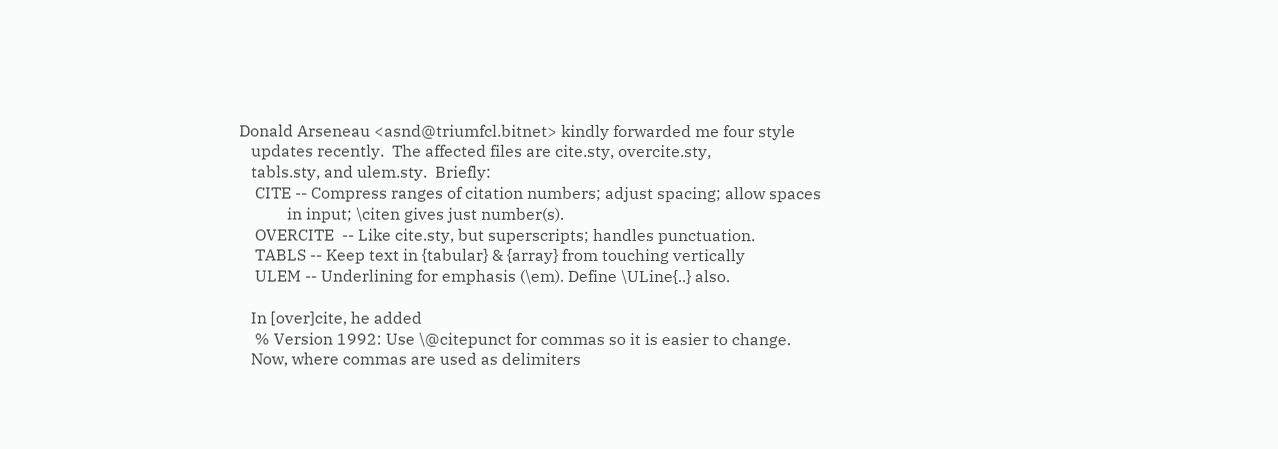Donald Arseneau <asnd@triumfcl.bitnet> kindly forwarded me four style
   updates recently.  The affected files are cite.sty, overcite.sty,
   tabls.sty, and ulem.sty.  Briefly:
    CITE -- Compress ranges of citation numbers; adjust spacing; allow spaces
            in input; \citen gives just number(s).
    OVERCITE  -- Like cite.sty, but superscripts; handles punctuation.
    TABLS -- Keep text in {tabular} & {array} from touching vertically
    ULEM -- Underlining for emphasis (\em). Define \ULine{..} also.

   In [over]cite, he added
    % Version 1992: Use \@citepunct for commas so it is easier to change.
   Now, where commas are used as delimiters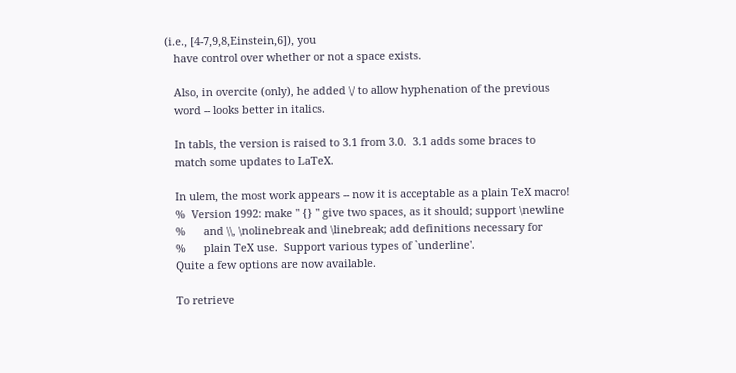(i.e., [4-7,9,8,Einstein,6]), you
   have control over whether or not a space exists.

   Also, in overcite (only), he added \/ to allow hyphenation of the previous
   word -- looks better in italics.

   In tabls, the version is raised to 3.1 from 3.0.  3.1 adds some braces to
   match some updates to LaTeX.

   In ulem, the most work appears -- now it is acceptable as a plain TeX macro!
   %  Version 1992: make " {} " give two spaces, as it should; support \newline
   %      and \\, \nolinebreak and \linebreak; add definitions necessary for
   %      plain TeX use.  Support various types of `underline'.
   Quite a few options are now available.

   To retrieve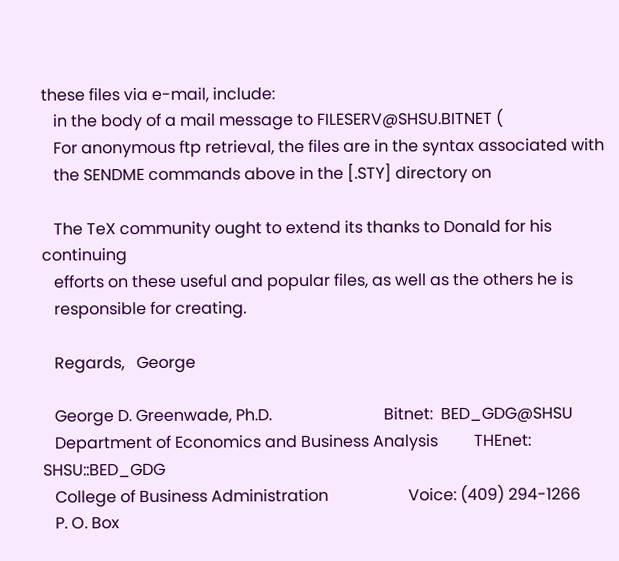these files via e-mail, include:
   in the body of a mail message to FILESERV@SHSU.BITNET (
   For anonymous ftp retrieval, the files are in the syntax associated with
   the SENDME commands above in the [.STY] directory on

   The TeX community ought to extend its thanks to Donald for his continuing
   efforts on these useful and popular files, as well as the others he is
   responsible for creating.

   Regards,   George

   George D. Greenwade, Ph.D.                            Bitnet:  BED_GDG@SHSU
   Department of Economics and Business Analysis         THEnet: SHSU::BED_GDG
   College of Business Administration                    Voice: (409) 294-1266
   P. O. Box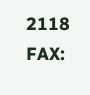2118                                        FAX: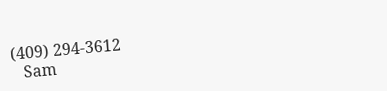(409) 294-3612
   Sam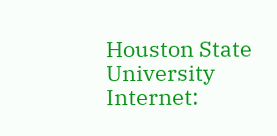Houston State University              Internet: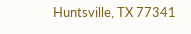Huntsville, TX 77341